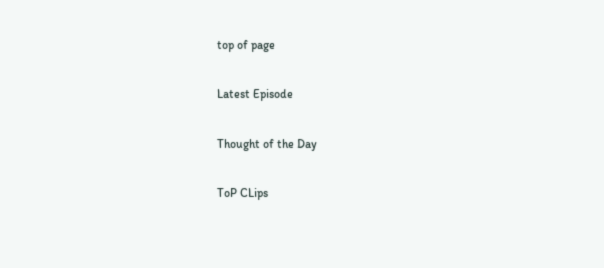top of page

Latest Episode

Thought of the Day

ToP CLips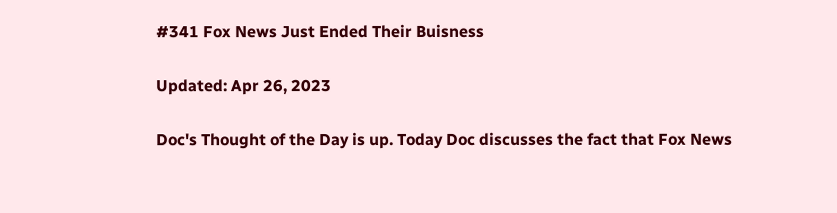#341 Fox News Just Ended Their Buisness

Updated: Apr 26, 2023

Doc's Thought of the Day is up. Today Doc discusses the fact that Fox News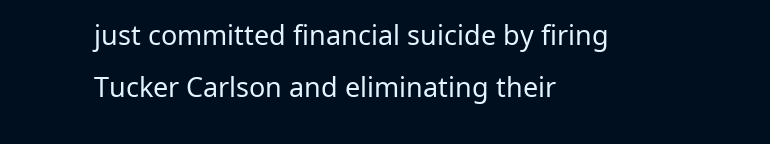just committed financial suicide by firing Tucker Carlson and eliminating their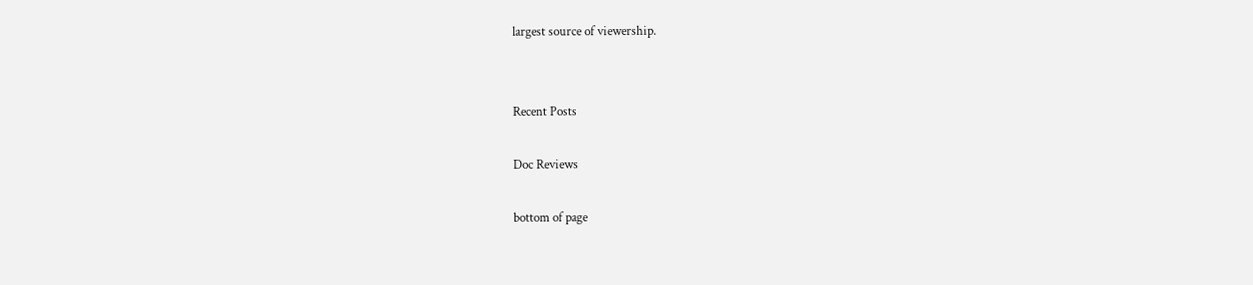largest source of viewership.


Recent Posts

Doc Reviews

bottom of page